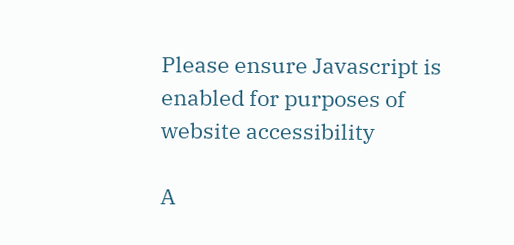Please ensure Javascript is enabled for purposes of website accessibility

A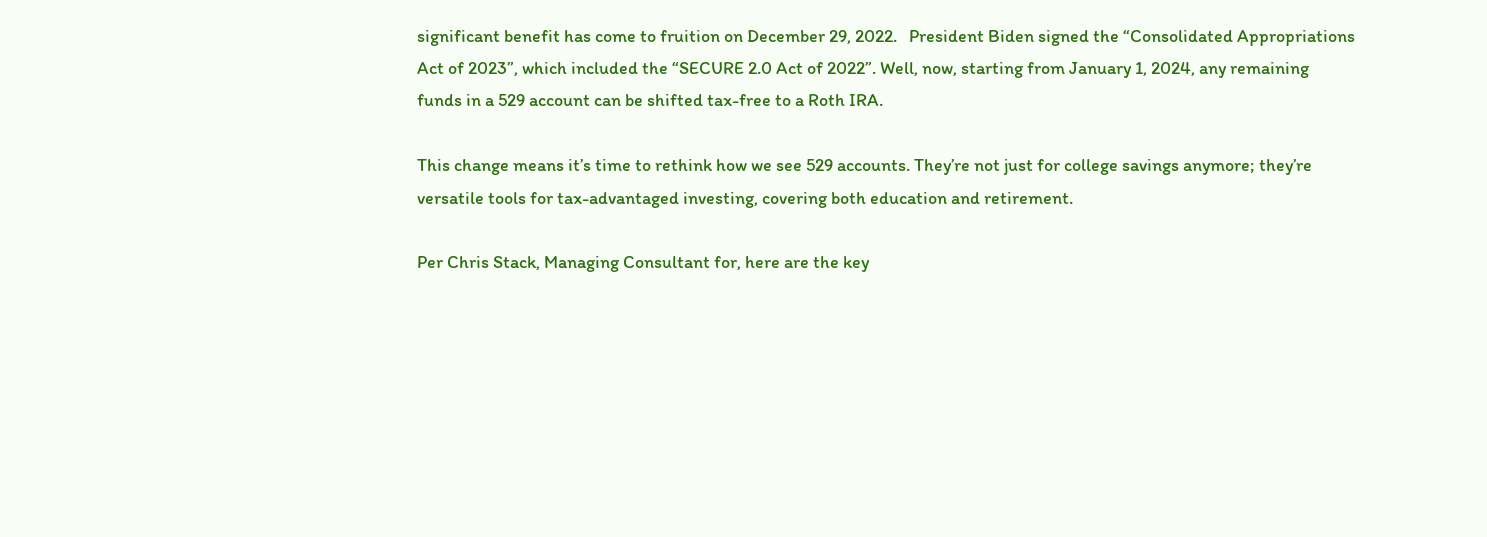significant benefit has come to fruition on December 29, 2022.   President Biden signed the “Consolidated Appropriations Act of 2023”, which included the “SECURE 2.0 Act of 2022”. Well, now, starting from January 1, 2024, any remaining funds in a 529 account can be shifted tax-free to a Roth IRA.

This change means it’s time to rethink how we see 529 accounts. They’re not just for college savings anymore; they’re versatile tools for tax-advantaged investing, covering both education and retirement.

Per Chris Stack, Managing Consultant for, here are the key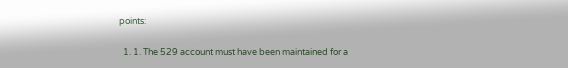points:

  1. 1. The 529 account must have been maintained for a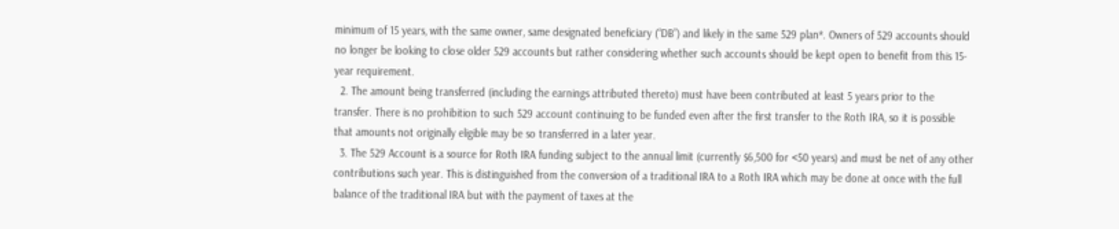minimum of 15 years, with the same owner, same designated beneficiary (“DB”) and likely in the same 529 plan*. Owners of 529 accounts should no longer be looking to close older 529 accounts but rather considering whether such accounts should be kept open to benefit from this 15-year requirement.
  2. The amount being transferred (including the earnings attributed thereto) must have been contributed at least 5 years prior to the transfer. There is no prohibition to such 529 account continuing to be funded even after the first transfer to the Roth IRA, so it is possible that amounts not originally eligible may be so transferred in a later year.
  3. The 529 Account is a source for Roth IRA funding subject to the annual limit (currently $6,500 for <50 years) and must be net of any other contributions such year. This is distinguished from the conversion of a traditional IRA to a Roth IRA which may be done at once with the full balance of the traditional IRA but with the payment of taxes at the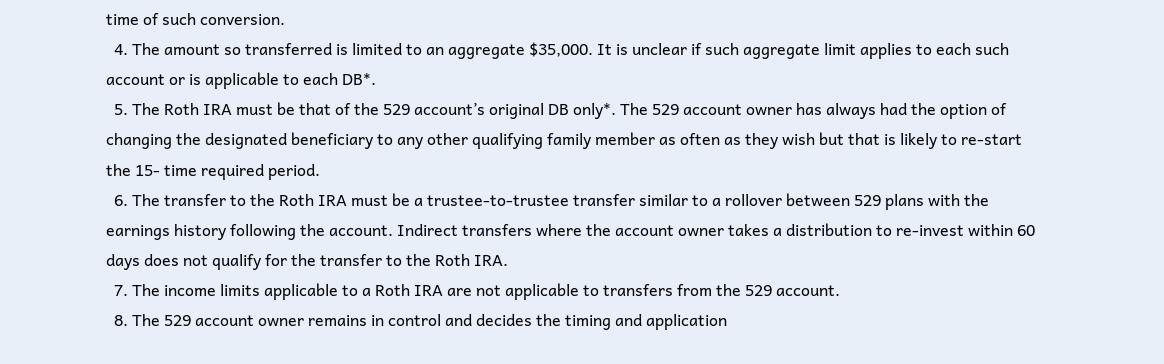time of such conversion.
  4. The amount so transferred is limited to an aggregate $35,000. It is unclear if such aggregate limit applies to each such account or is applicable to each DB*.
  5. The Roth IRA must be that of the 529 account’s original DB only*. The 529 account owner has always had the option of changing the designated beneficiary to any other qualifying family member as often as they wish but that is likely to re-start the 15- time required period.
  6. The transfer to the Roth IRA must be a trustee-to-trustee transfer similar to a rollover between 529 plans with the earnings history following the account. Indirect transfers where the account owner takes a distribution to re-invest within 60 days does not qualify for the transfer to the Roth IRA.
  7. The income limits applicable to a Roth IRA are not applicable to transfers from the 529 account.
  8. The 529 account owner remains in control and decides the timing and application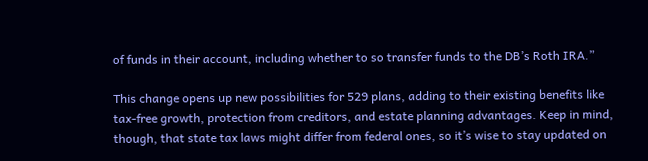of funds in their account, including whether to so transfer funds to the DB’s Roth IRA.”

This change opens up new possibilities for 529 plans, adding to their existing benefits like tax-free growth, protection from creditors, and estate planning advantages. Keep in mind, though, that state tax laws might differ from federal ones, so it’s wise to stay updated on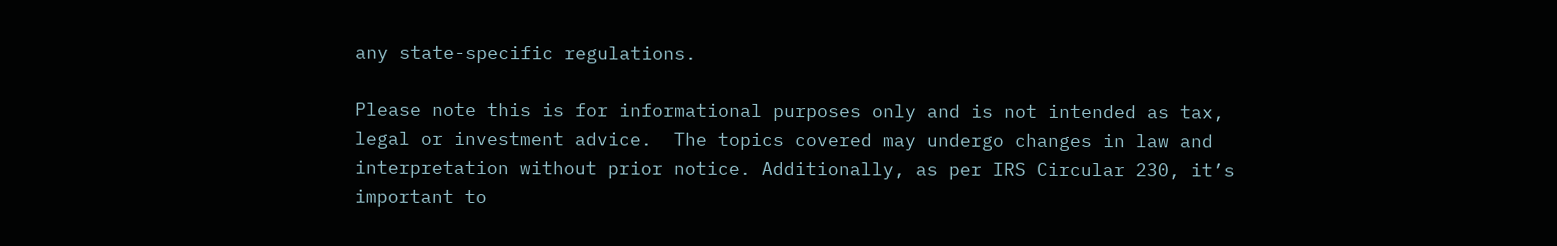any state-specific regulations.

Please note this is for informational purposes only and is not intended as tax, legal or investment advice.  The topics covered may undergo changes in law and interpretation without prior notice. Additionally, as per IRS Circular 230, it’s important to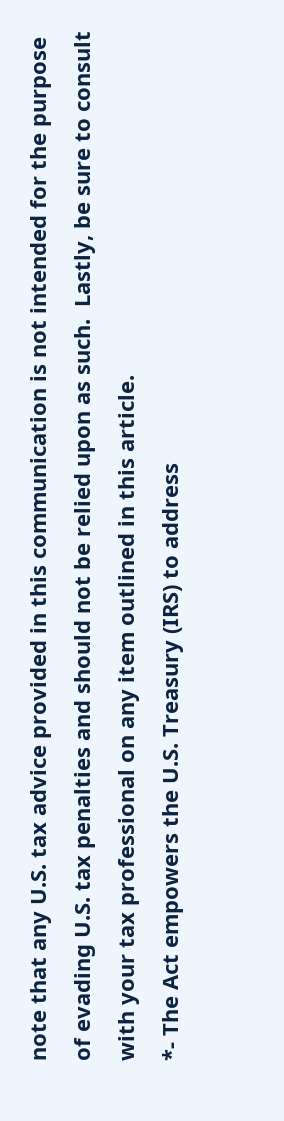note that any U.S. tax advice provided in this communication is not intended for the purpose of evading U.S. tax penalties and should not be relied upon as such.  Lastly, be sure to consult with your tax professional on any item outlined in this article.
*- The Act empowers the U.S. Treasury (IRS) to address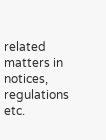related matters in notices, regulations etc.